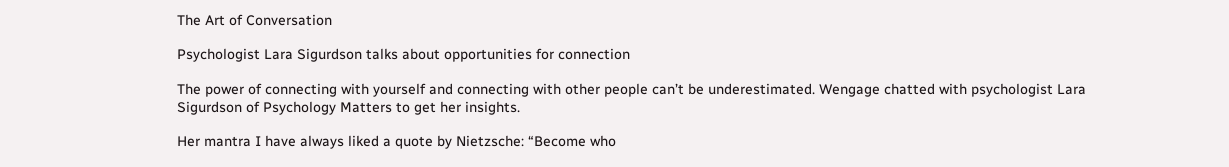The Art of Conversation

Psychologist Lara Sigurdson talks about opportunities for connection

The power of connecting with yourself and connecting with other people can’t be underestimated. Wengage chatted with psychologist Lara Sigurdson of Psychology Matters to get her insights.

Her mantra I have always liked a quote by Nietzsche: “Become who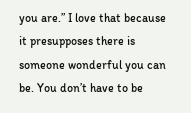you are.” I love that because it presupposes there is someone wonderful you can be. You don’t have to be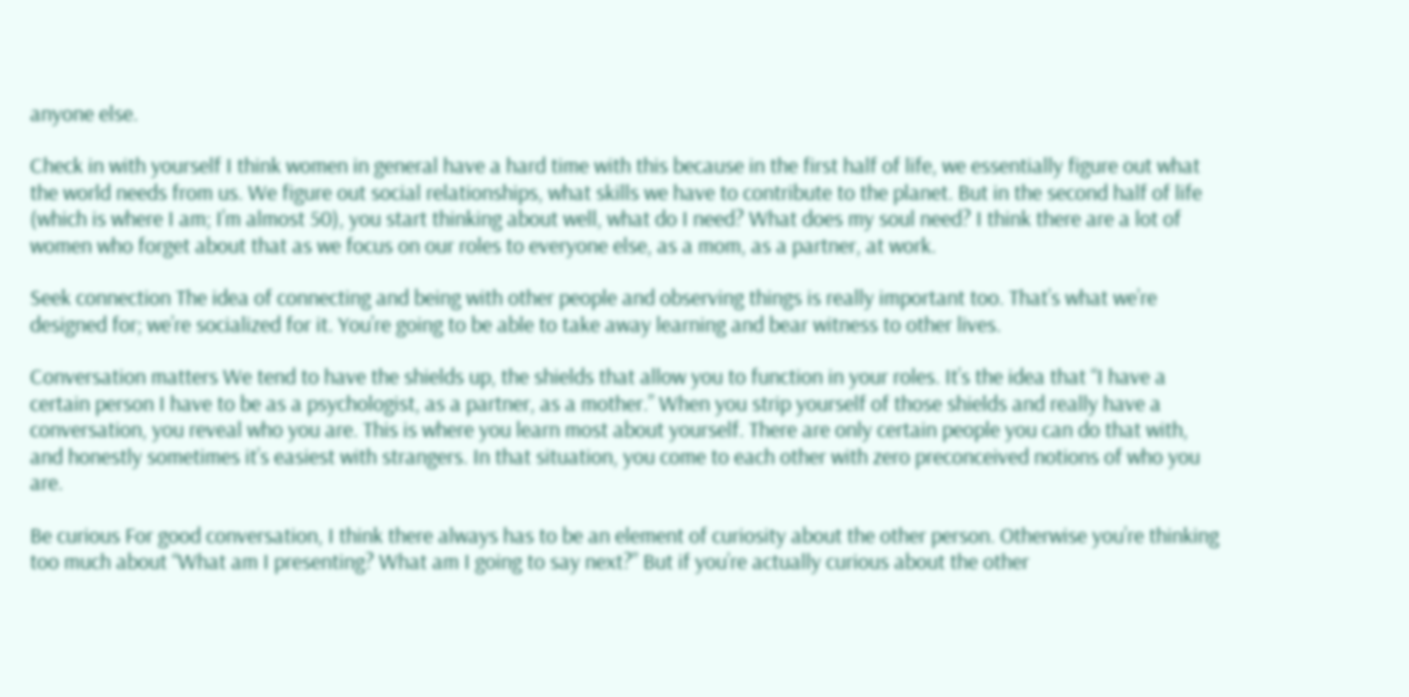anyone else.

Check in with yourself I think women in general have a hard time with this because in the first half of life, we essentially figure out what the world needs from us. We figure out social relationships, what skills we have to contribute to the planet. But in the second half of life (which is where I am; I’m almost 50), you start thinking about well, what do I need? What does my soul need? I think there are a lot of women who forget about that as we focus on our roles to everyone else, as a mom, as a partner, at work.

Seek connection The idea of connecting and being with other people and observing things is really important too. That’s what we’re designed for; we’re socialized for it. You’re going to be able to take away learning and bear witness to other lives.

Conversation matters We tend to have the shields up, the shields that allow you to function in your roles. It’s the idea that “I have a certain person I have to be as a psychologist, as a partner, as a mother.” When you strip yourself of those shields and really have a conversation, you reveal who you are. This is where you learn most about yourself. There are only certain people you can do that with, and honestly sometimes it’s easiest with strangers. In that situation, you come to each other with zero preconceived notions of who you are.

Be curious For good conversation, I think there always has to be an element of curiosity about the other person. Otherwise you’re thinking too much about “What am I presenting? What am I going to say next?” But if you’re actually curious about the other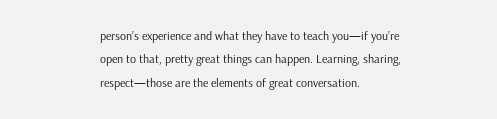person’s experience and what they have to teach you—if you’re open to that, pretty great things can happen. Learning, sharing, respect—those are the elements of great conversation.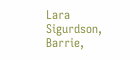Lara Sigurdson, Barrie,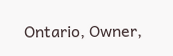Ontario, Owner,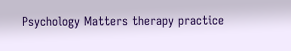Psychology Matters therapy practice